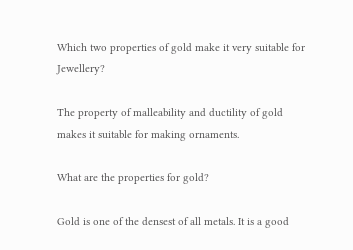Which two properties of gold make it very suitable for Jewellery?

The property of malleability and ductility of gold makes it suitable for making ornaments.

What are the properties for gold?

Gold is one of the densest of all metals. It is a good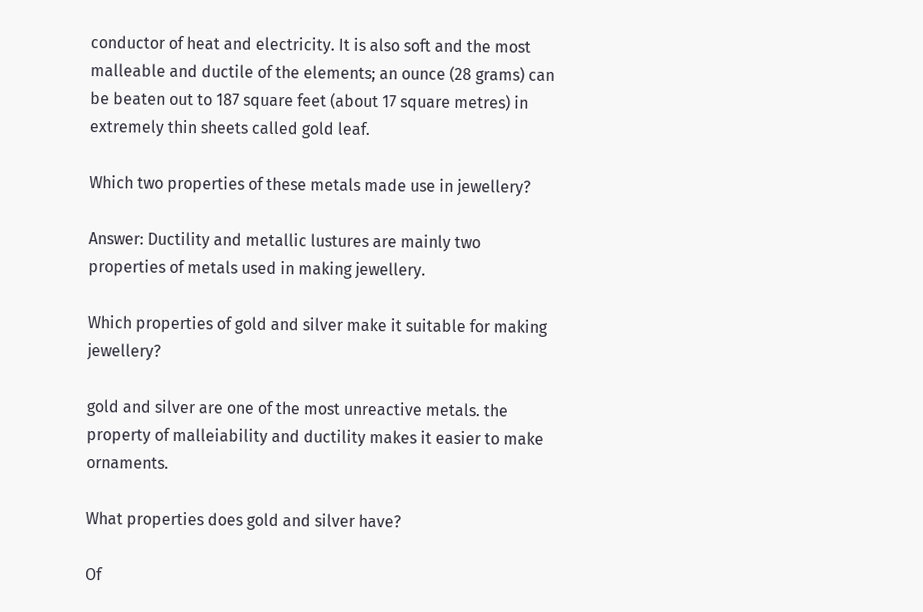conductor of heat and electricity. It is also soft and the most malleable and ductile of the elements; an ounce (28 grams) can be beaten out to 187 square feet (about 17 square metres) in extremely thin sheets called gold leaf.

Which two properties of these metals made use in jewellery?

Answer: Ductility and metallic lustures are mainly two properties of metals used in making jewellery.

Which properties of gold and silver make it suitable for making jewellery?

gold and silver are one of the most unreactive metals. the property of malleiability and ductility makes it easier to make ornaments.

What properties does gold and silver have?

Of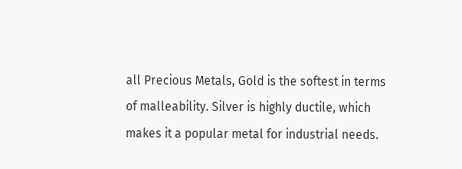all Precious Metals, Gold is the softest in terms of malleability. Silver is highly ductile, which makes it a popular metal for industrial needs.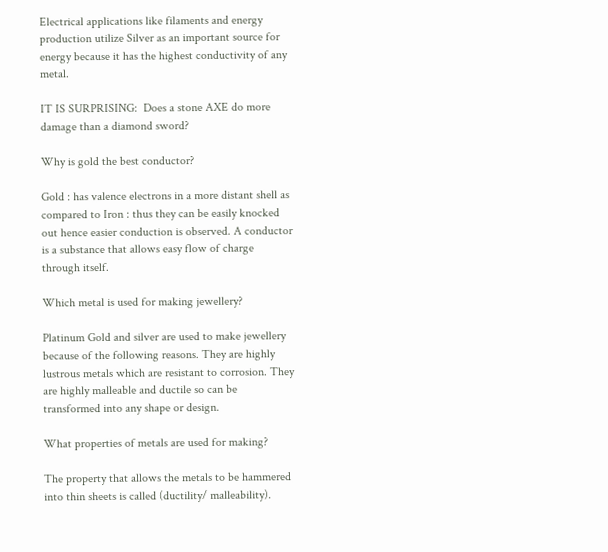Electrical applications like filaments and energy production utilize Silver as an important source for energy because it has the highest conductivity of any metal.

IT IS SURPRISING:  Does a stone AXE do more damage than a diamond sword?

Why is gold the best conductor?

Gold : has valence electrons in a more distant shell as compared to Iron : thus they can be easily knocked out hence easier conduction is observed. A conductor is a substance that allows easy flow of charge through itself.

Which metal is used for making jewellery?

Platinum Gold and silver are used to make jewellery because of the following reasons. They are highly lustrous metals which are resistant to corrosion. They are highly malleable and ductile so can be transformed into any shape or design.

What properties of metals are used for making?

The property that allows the metals to be hammered into thin sheets is called (ductility/ malleability).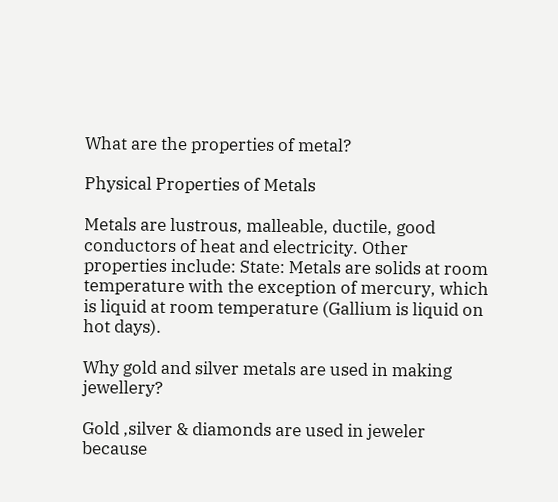What are the properties of metal?

Physical Properties of Metals

Metals are lustrous, malleable, ductile, good conductors of heat and electricity. Other properties include: State: Metals are solids at room temperature with the exception of mercury, which is liquid at room temperature (Gallium is liquid on hot days).

Why gold and silver metals are used in making jewellery?

Gold ,silver & diamonds are used in jeweler because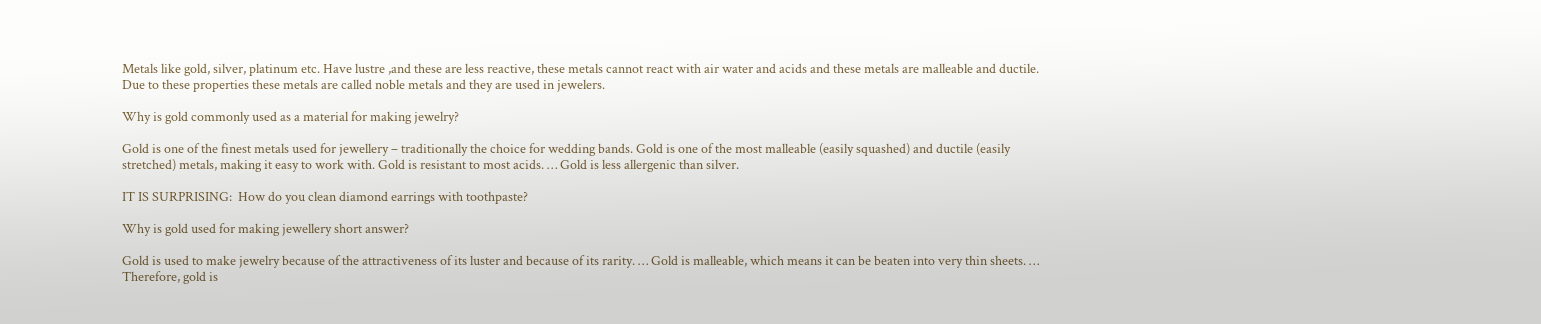Metals like gold, silver, platinum etc. Have lustre ,and these are less reactive, these metals cannot react with air water and acids and these metals are malleable and ductile. Due to these properties these metals are called noble metals and they are used in jewelers.

Why is gold commonly used as a material for making jewelry?

Gold is one of the finest metals used for jewellery – traditionally the choice for wedding bands. Gold is one of the most malleable (easily squashed) and ductile (easily stretched) metals, making it easy to work with. Gold is resistant to most acids. … Gold is less allergenic than silver.

IT IS SURPRISING:  How do you clean diamond earrings with toothpaste?

Why is gold used for making jewellery short answer?

Gold is used to make jewelry because of the attractiveness of its luster and because of its rarity. … Gold is malleable, which means it can be beaten into very thin sheets. … Therefore, gold is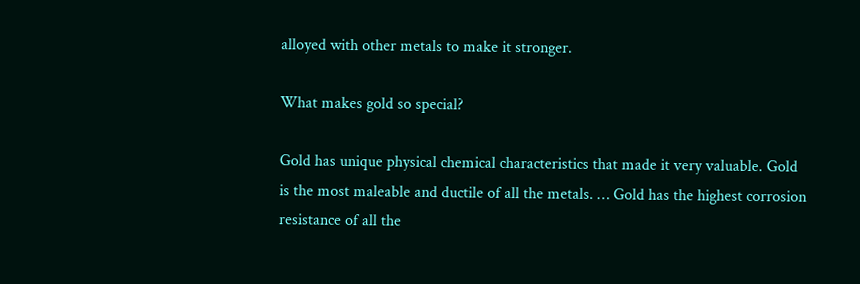alloyed with other metals to make it stronger.

What makes gold so special?

Gold has unique physical chemical characteristics that made it very valuable. Gold is the most maleable and ductile of all the metals. … Gold has the highest corrosion resistance of all the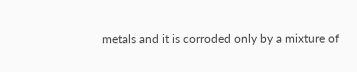metals and it is corroded only by a mixture of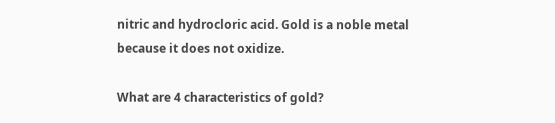nitric and hydrocloric acid. Gold is a noble metal because it does not oxidize.

What are 4 characteristics of gold?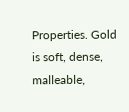Properties. Gold is soft, dense, malleable,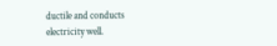ductile and conducts electricity well.